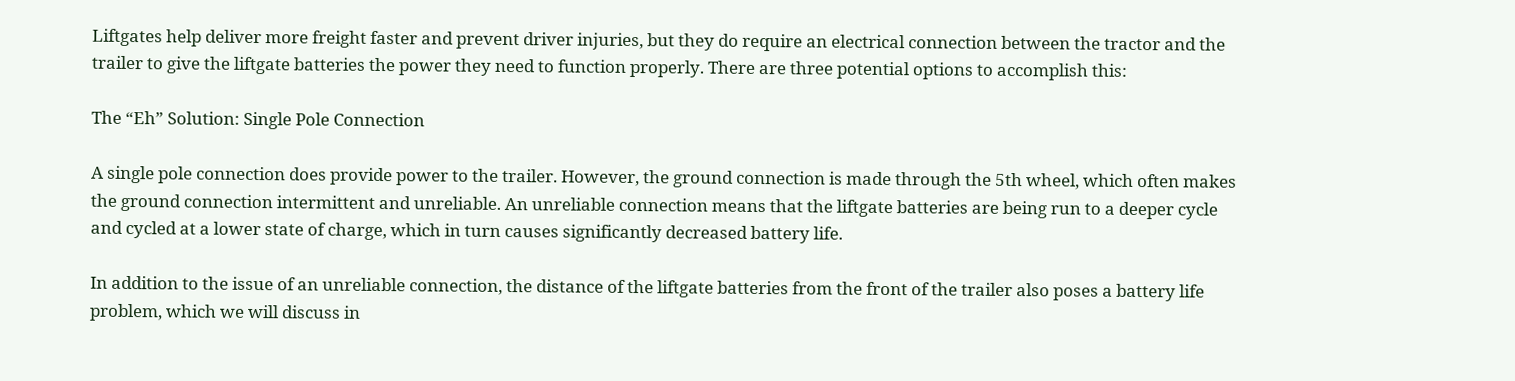Liftgates help deliver more freight faster and prevent driver injuries, but they do require an electrical connection between the tractor and the trailer to give the liftgate batteries the power they need to function properly. There are three potential options to accomplish this:

The “Eh” Solution: Single Pole Connection

A single pole connection does provide power to the trailer. However, the ground connection is made through the 5th wheel, which often makes the ground connection intermittent and unreliable. An unreliable connection means that the liftgate batteries are being run to a deeper cycle and cycled at a lower state of charge, which in turn causes significantly decreased battery life.

In addition to the issue of an unreliable connection, the distance of the liftgate batteries from the front of the trailer also poses a battery life problem, which we will discuss in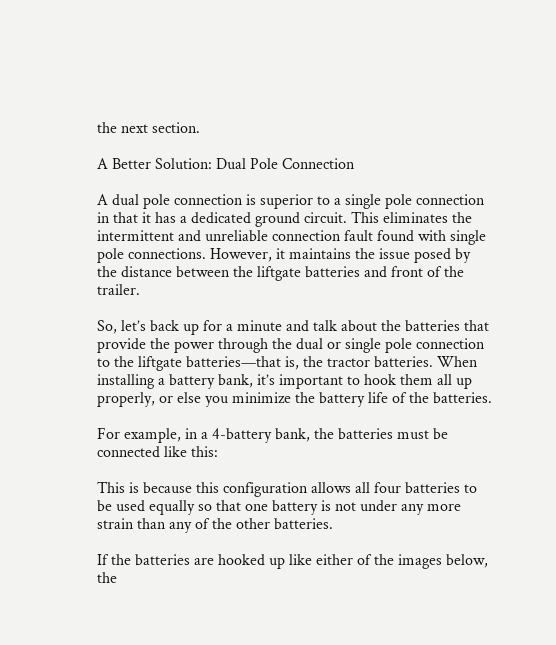the next section.

A Better Solution: Dual Pole Connection

A dual pole connection is superior to a single pole connection in that it has a dedicated ground circuit. This eliminates the intermittent and unreliable connection fault found with single pole connections. However, it maintains the issue posed by the distance between the liftgate batteries and front of the trailer.

So, let’s back up for a minute and talk about the batteries that provide the power through the dual or single pole connection to the liftgate batteries—that is, the tractor batteries. When installing a battery bank, it’s important to hook them all up properly, or else you minimize the battery life of the batteries.

For example, in a 4-battery bank, the batteries must be connected like this:

This is because this configuration allows all four batteries to be used equally so that one battery is not under any more strain than any of the other batteries.

If the batteries are hooked up like either of the images below, the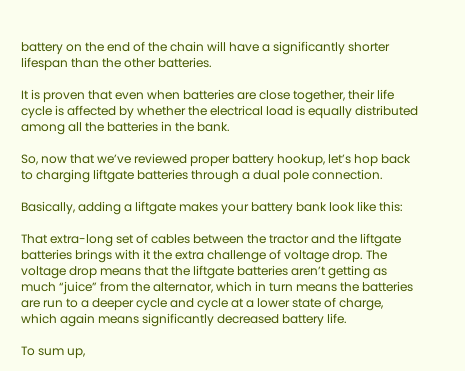battery on the end of the chain will have a significantly shorter lifespan than the other batteries.

It is proven that even when batteries are close together, their life cycle is affected by whether the electrical load is equally distributed among all the batteries in the bank.

So, now that we’ve reviewed proper battery hookup, let’s hop back to charging liftgate batteries through a dual pole connection.

Basically, adding a liftgate makes your battery bank look like this:

That extra-long set of cables between the tractor and the liftgate batteries brings with it the extra challenge of voltage drop. The voltage drop means that the liftgate batteries aren’t getting as much “juice” from the alternator, which in turn means the batteries are run to a deeper cycle and cycle at a lower state of charge, which again means significantly decreased battery life.

To sum up,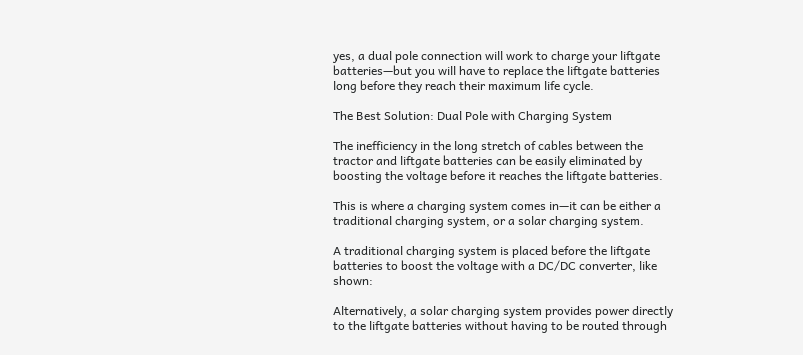yes, a dual pole connection will work to charge your liftgate batteries—but you will have to replace the liftgate batteries long before they reach their maximum life cycle.

The Best Solution: Dual Pole with Charging System

The inefficiency in the long stretch of cables between the tractor and liftgate batteries can be easily eliminated by boosting the voltage before it reaches the liftgate batteries.

This is where a charging system comes in—it can be either a traditional charging system, or a solar charging system.

A traditional charging system is placed before the liftgate batteries to boost the voltage with a DC/DC converter, like shown:

Alternatively, a solar charging system provides power directly to the liftgate batteries without having to be routed through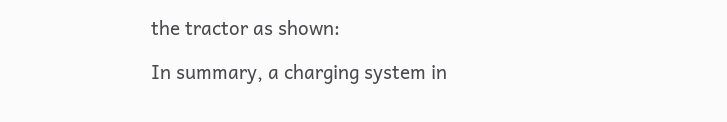the tractor as shown:

In summary, a charging system in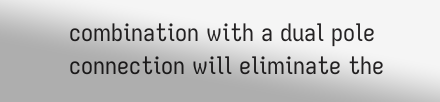combination with a dual pole connection will eliminate the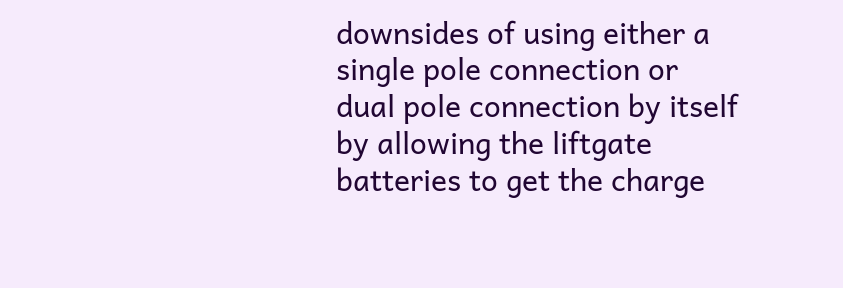downsides of using either a single pole connection or dual pole connection by itself by allowing the liftgate batteries to get the charge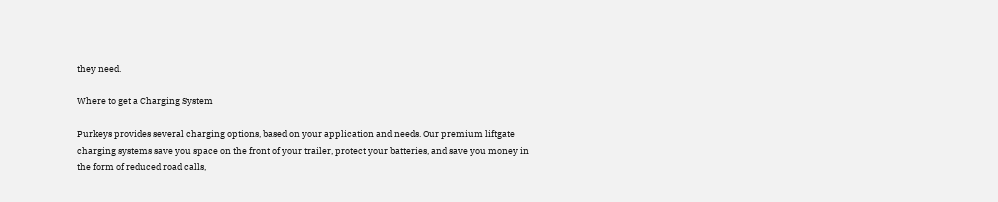they need.

Where to get a Charging System

Purkeys provides several charging options, based on your application and needs. Our premium liftgate charging systems save you space on the front of your trailer, protect your batteries, and save you money in the form of reduced road calls,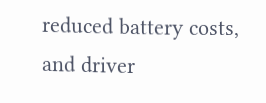reduced battery costs, and driver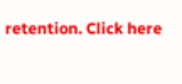retention. Click here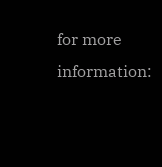for more information: